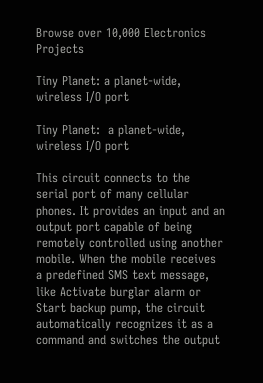Browse over 10,000 Electronics Projects

Tiny Planet: a planet-wide, wireless I/O port

Tiny Planet:  a planet-wide, wireless I/O port

This circuit connects to the serial port of many cellular phones. It provides an input and an output port capable of being remotely controlled using another mobile. When the mobile receives a predefined SMS text message, like Activate burglar alarm or Start backup pump, the circuit automatically recognizes it as a command and switches the output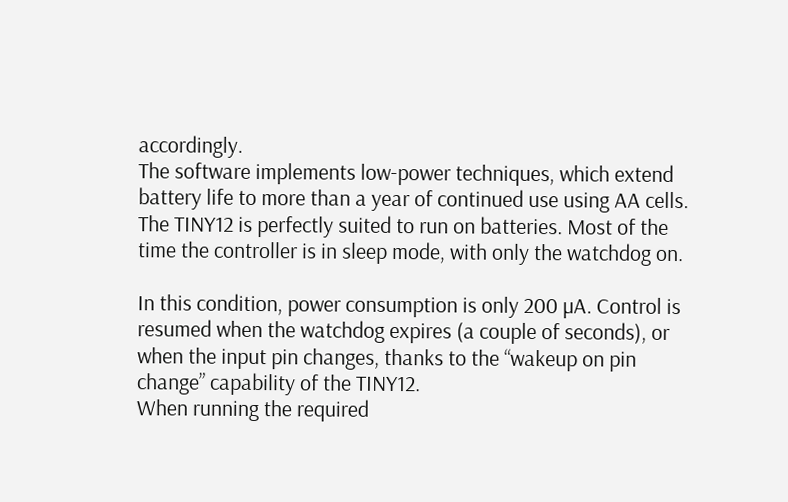accordingly.
The software implements low-power techniques, which extend battery life to more than a year of continued use using AA cells. The TINY12 is perfectly suited to run on batteries. Most of the time the controller is in sleep mode, with only the watchdog on.

In this condition, power consumption is only 200 µA. Control is resumed when the watchdog expires (a couple of seconds), or when the input pin changes, thanks to the “wakeup on pin change” capability of the TINY12.
When running the required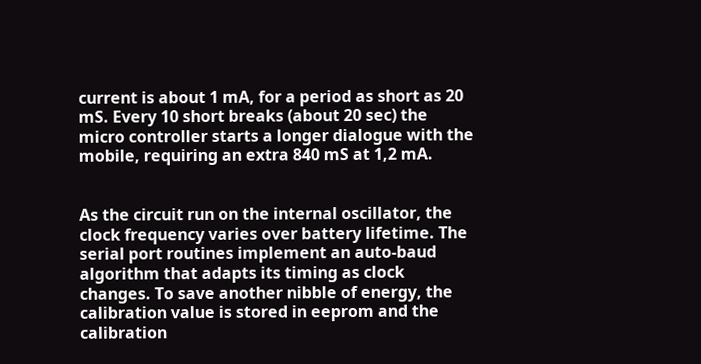current is about 1 mA, for a period as short as 20 mS. Every 10 short breaks (about 20 sec) the micro controller starts a longer dialogue with the mobile, requiring an extra 840 mS at 1,2 mA.


As the circuit run on the internal oscillator, the clock frequency varies over battery lifetime. The serial port routines implement an auto-baud algorithm that adapts its timing as clock changes. To save another nibble of energy, the calibration value is stored in eeprom and the calibration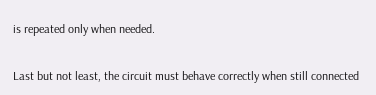is repeated only when needed.

Last but not least, the circuit must behave correctly when still connected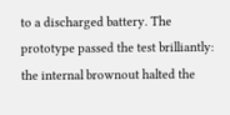to a discharged battery. The prototype passed the test brilliantly: the internal brownout halted the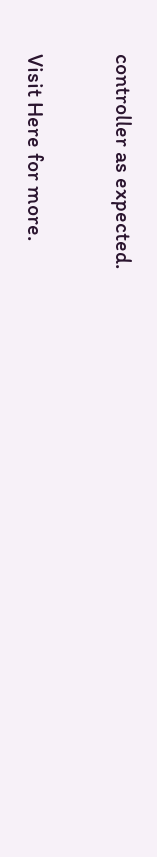controller as expected.

Visit Here for more.